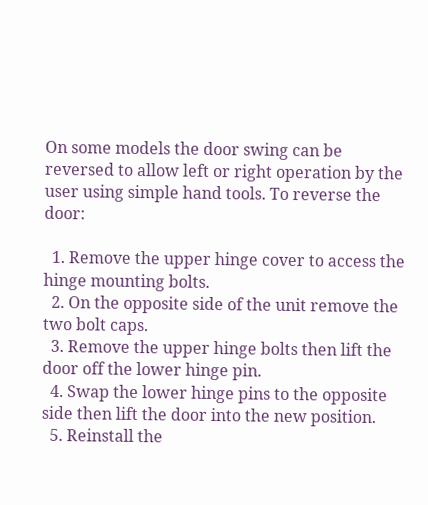On some models the door swing can be reversed to allow left or right operation by the user using simple hand tools. To reverse the door:

  1. Remove the upper hinge cover to access the hinge mounting bolts.
  2. On the opposite side of the unit remove the two bolt caps.
  3. Remove the upper hinge bolts then lift the door off the lower hinge pin.
  4. Swap the lower hinge pins to the opposite side then lift the door into the new position.
  5. Reinstall the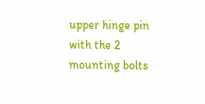upper hinge pin with the 2 mounting bolts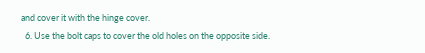and cover it with the hinge cover.
  6. Use the bolt caps to cover the old holes on the opposite side.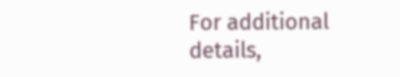For additional details,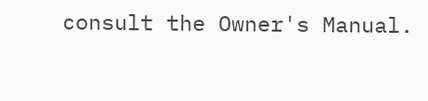consult the Owner's Manual.